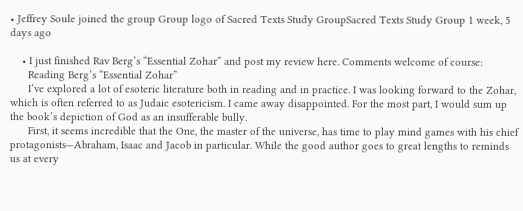• Jeffrey Soule joined the group Group logo of Sacred Texts Study GroupSacred Texts Study Group 1 week, 5 days ago

    • I just finished Rav Berg’s “Essential Zohar” and post my review here. Comments welcome of course:
      Reading Berg’s “Essential Zohar”
      I’ve explored a lot of esoteric literature both in reading and in practice. I was looking forward to the Zohar, which is often referred to as Judaic esotericism. I came away disappointed. For the most part, I would sum up the book’s depiction of God as an insufferable bully.
      First, it seems incredible that the One, the master of the universe, has time to play mind games with his chief protagonists—Abraham, Isaac and Jacob in particular. While the good author goes to great lengths to reminds us at every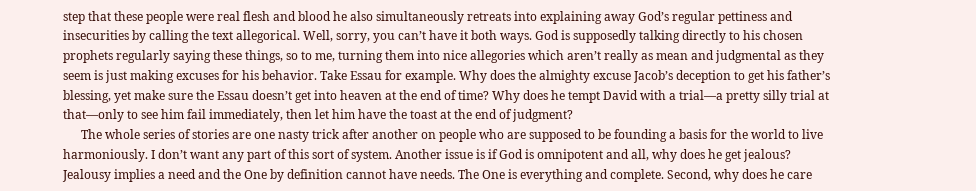step that these people were real flesh and blood he also simultaneously retreats into explaining away God’s regular pettiness and insecurities by calling the text allegorical. Well, sorry, you can’t have it both ways. God is supposedly talking directly to his chosen prophets regularly saying these things, so to me, turning them into nice allegories which aren’t really as mean and judgmental as they seem is just making excuses for his behavior. Take Essau for example. Why does the almighty excuse Jacob’s deception to get his father’s blessing, yet make sure the Essau doesn’t get into heaven at the end of time? Why does he tempt David with a trial—a pretty silly trial at that—only to see him fail immediately, then let him have the toast at the end of judgment?
      The whole series of stories are one nasty trick after another on people who are supposed to be founding a basis for the world to live harmoniously. I don’t want any part of this sort of system. Another issue is if God is omnipotent and all, why does he get jealous? Jealousy implies a need and the One by definition cannot have needs. The One is everything and complete. Second, why does he care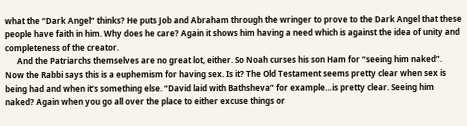what the “Dark Angel” thinks? He puts Job and Abraham through the wringer to prove to the Dark Angel that these people have faith in him. Why does he care? Again it shows him having a need which is against the idea of unity and completeness of the creator.
      And the Patriarchs themselves are no great lot, either. So Noah curses his son Ham for “seeing him naked”. Now the Rabbi says this is a euphemism for having sex. Is it? The Old Testament seems pretty clear when sex is being had and when it’s something else. “David laid with Bathsheva” for example…is pretty clear. Seeing him naked? Again when you go all over the place to either excuse things or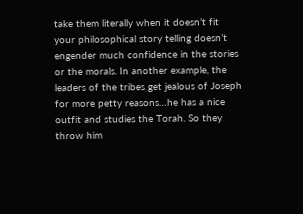take them literally when it doesn’t fit your philosophical story telling doesn’t engender much confidence in the stories or the morals. In another example, the leaders of the tribes get jealous of Joseph for more petty reasons…he has a nice outfit and studies the Torah. So they throw him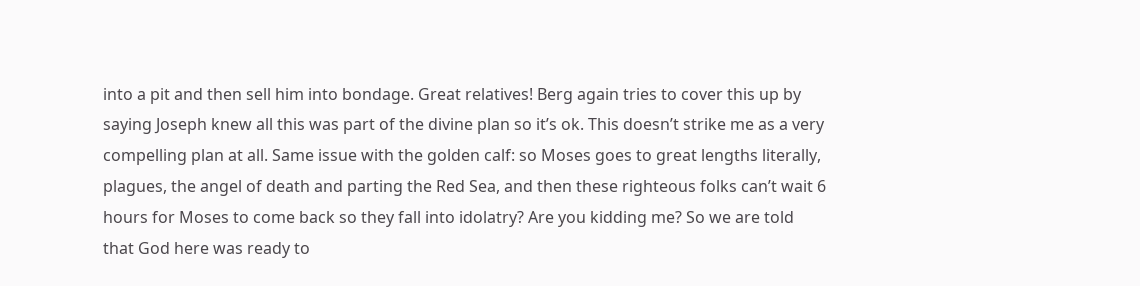into a pit and then sell him into bondage. Great relatives! Berg again tries to cover this up by saying Joseph knew all this was part of the divine plan so it’s ok. This doesn’t strike me as a very compelling plan at all. Same issue with the golden calf: so Moses goes to great lengths literally, plagues, the angel of death and parting the Red Sea, and then these righteous folks can’t wait 6 hours for Moses to come back so they fall into idolatry? Are you kidding me? So we are told that God here was ready to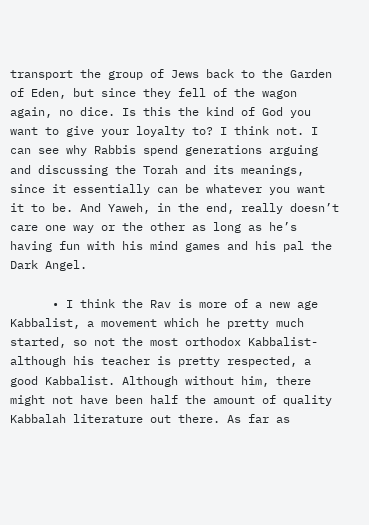transport the group of Jews back to the Garden of Eden, but since they fell of the wagon again, no dice. Is this the kind of God you want to give your loyalty to? I think not. I can see why Rabbis spend generations arguing and discussing the Torah and its meanings, since it essentially can be whatever you want it to be. And Yaweh, in the end, really doesn’t care one way or the other as long as he’s having fun with his mind games and his pal the Dark Angel.

      • I think the Rav is more of a new age Kabbalist, a movement which he pretty much started, so not the most orthodox Kabbalist- although his teacher is pretty respected, a good Kabbalist. Although without him, there might not have been half the amount of quality Kabbalah literature out there. As far as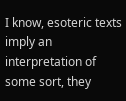I know, esoteric texts imply an interpretation of some sort, they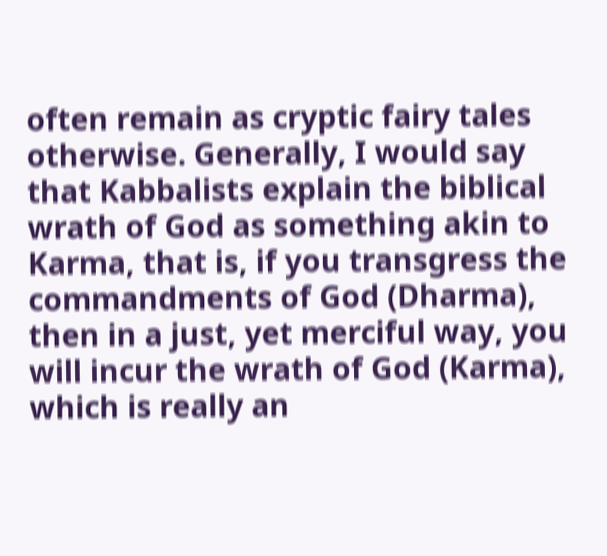often remain as cryptic fairy tales otherwise. Generally, I would say that Kabbalists explain the biblical wrath of God as something akin to Karma, that is, if you transgress the commandments of God (Dharma), then in a just, yet merciful way, you will incur the wrath of God (Karma), which is really an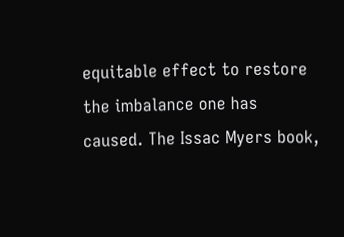equitable effect to restore the imbalance one has caused. The Issac Myers book,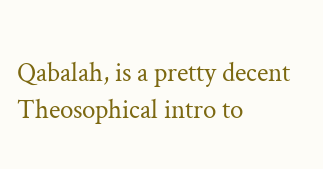Qabalah, is a pretty decent Theosophical intro to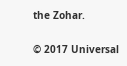the Zohar.

© 2017 Universal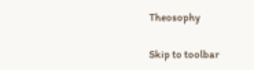Theosophy

Skip to toolbar